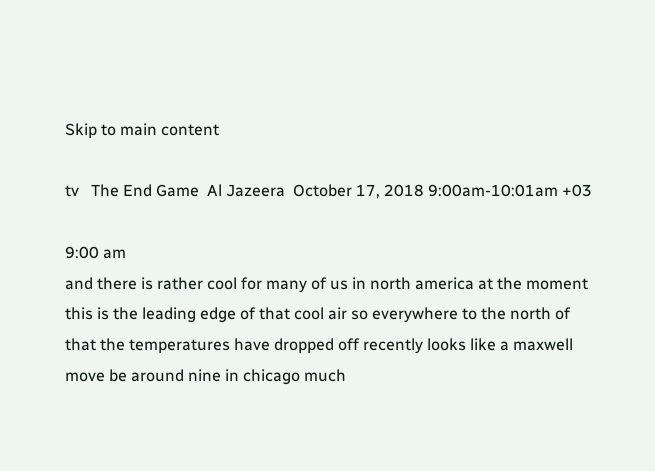Skip to main content

tv   The End Game  Al Jazeera  October 17, 2018 9:00am-10:01am +03

9:00 am
and there is rather cool for many of us in north america at the moment this is the leading edge of that cool air so everywhere to the north of that the temperatures have dropped off recently looks like a maxwell move be around nine in chicago much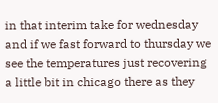in that interim take for wednesday and if we fast forward to thursday we see the temperatures just recovering a little bit in chicago there as they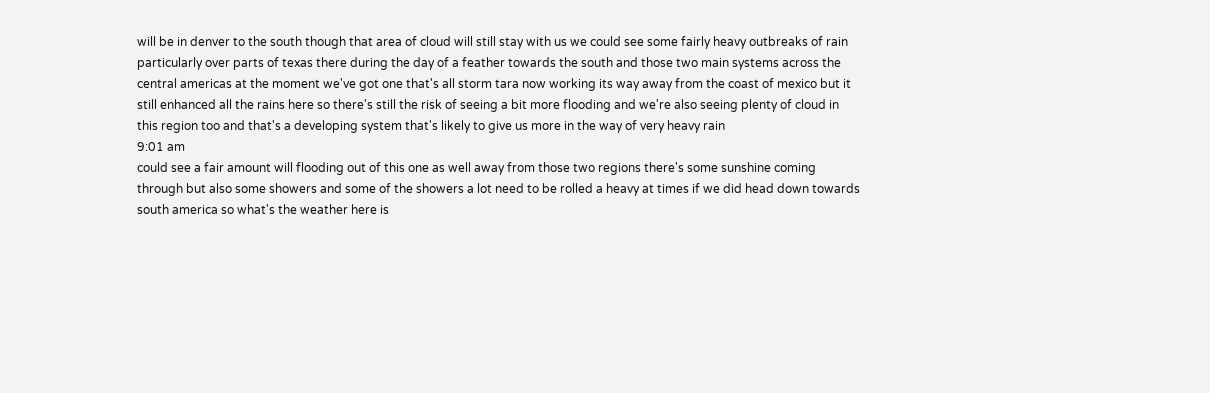will be in denver to the south though that area of cloud will still stay with us we could see some fairly heavy outbreaks of rain particularly over parts of texas there during the day of a feather towards the south and those two main systems across the central americas at the moment we've got one that's all storm tara now working its way away from the coast of mexico but it still enhanced all the rains here so there's still the risk of seeing a bit more flooding and we're also seeing plenty of cloud in this region too and that's a developing system that's likely to give us more in the way of very heavy rain
9:01 am
could see a fair amount will flooding out of this one as well away from those two regions there's some sunshine coming through but also some showers and some of the showers a lot need to be rolled a heavy at times if we did head down towards south america so what's the weather here is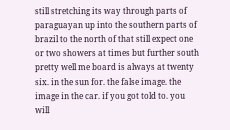still stretching its way through parts of paraguayan up into the southern parts of brazil to the north of that still expect one or two showers at times but further south pretty well me board is always at twenty six. in the sun for. the false image. the image in the car. if you got told to. you will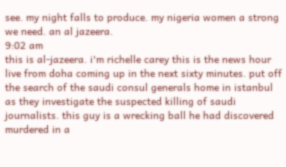see. my night falls to produce. my nigeria women a strong we need. an al jazeera.
9:02 am
this is al-jazeera. i'm richelle carey this is the news hour live from doha coming up in the next sixty minutes. put off the search of the saudi consul generals home in istanbul as they investigate the suspected killing of saudi journalists. this guy is a wrecking ball he had discovered murdered in a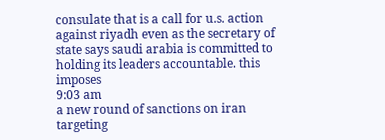consulate that is a call for u.s. action against riyadh even as the secretary of state says saudi arabia is committed to holding its leaders accountable. this imposes
9:03 am
a new round of sanctions on iran targeting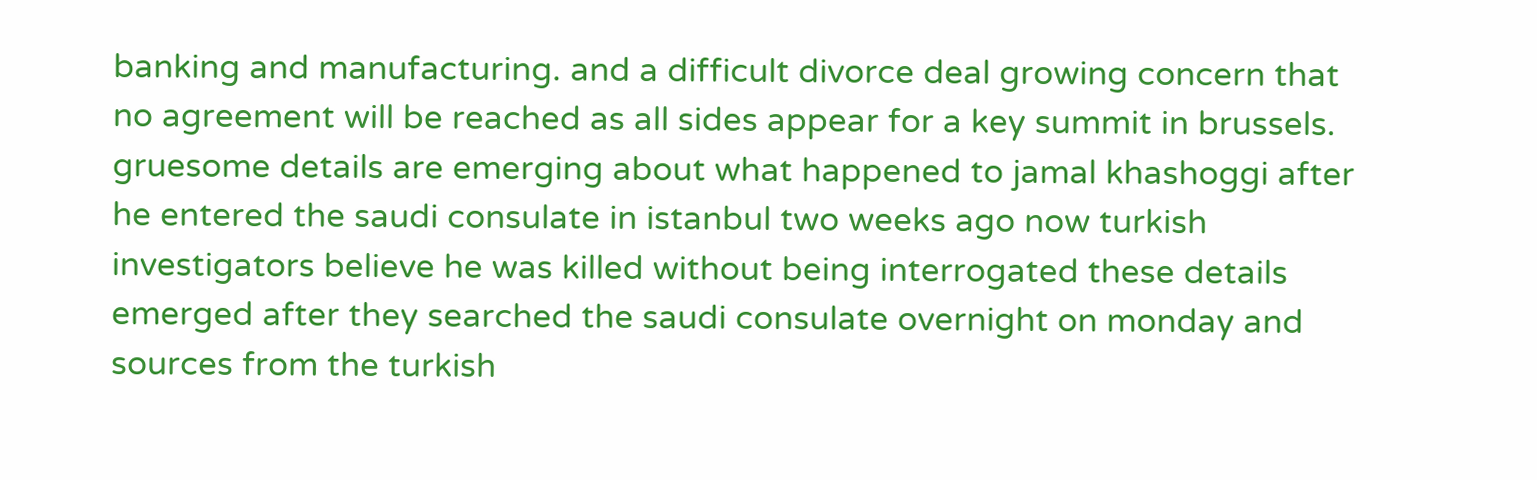banking and manufacturing. and a difficult divorce deal growing concern that no agreement will be reached as all sides appear for a key summit in brussels. gruesome details are emerging about what happened to jamal khashoggi after he entered the saudi consulate in istanbul two weeks ago now turkish investigators believe he was killed without being interrogated these details emerged after they searched the saudi consulate overnight on monday and sources from the turkish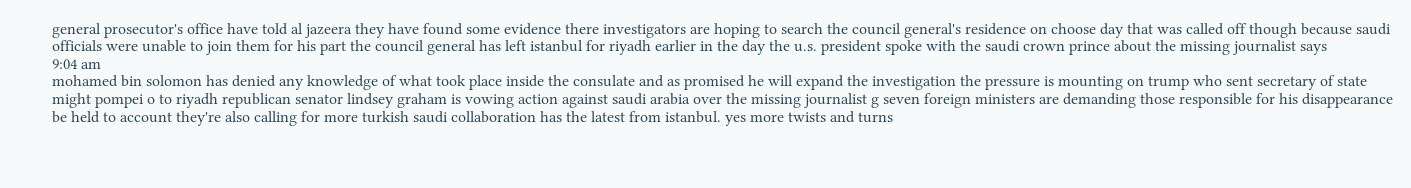general prosecutor's office have told al jazeera they have found some evidence there investigators are hoping to search the council general's residence on choose day that was called off though because saudi officials were unable to join them for his part the council general has left istanbul for riyadh earlier in the day the u.s. president spoke with the saudi crown prince about the missing journalist says
9:04 am
mohamed bin solomon has denied any knowledge of what took place inside the consulate and as promised he will expand the investigation the pressure is mounting on trump who sent secretary of state might pompei o to riyadh republican senator lindsey graham is vowing action against saudi arabia over the missing journalist g seven foreign ministers are demanding those responsible for his disappearance be held to account they're also calling for more turkish saudi collaboration has the latest from istanbul. yes more twists and turns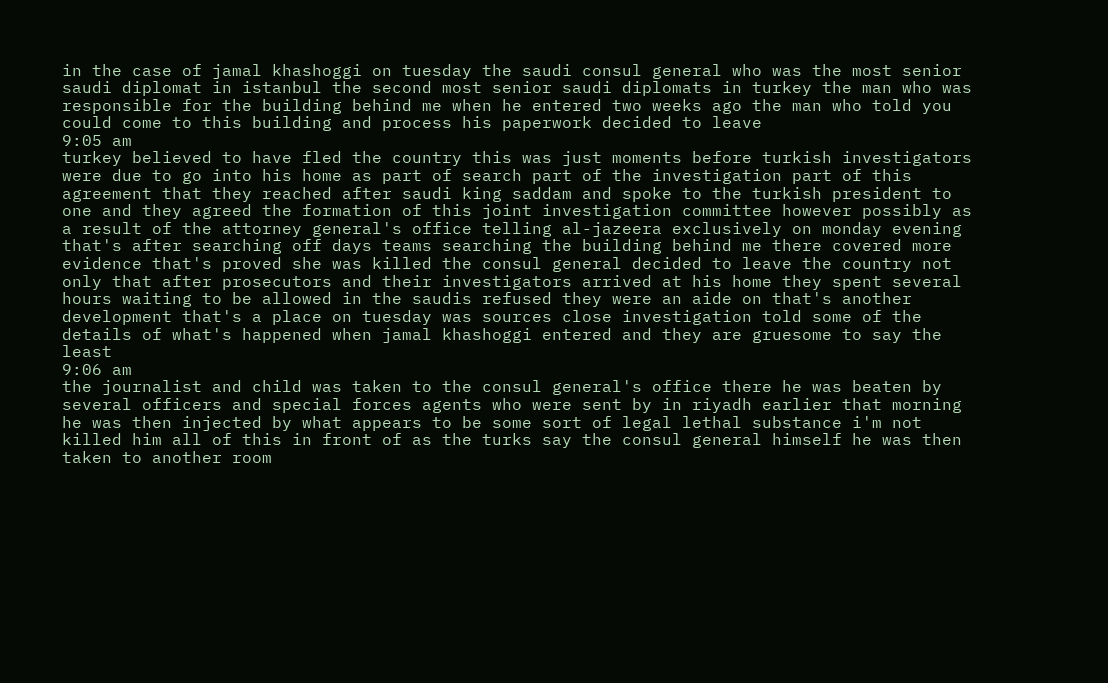in the case of jamal khashoggi on tuesday the saudi consul general who was the most senior saudi diplomat in istanbul the second most senior saudi diplomats in turkey the man who was responsible for the building behind me when he entered two weeks ago the man who told you could come to this building and process his paperwork decided to leave
9:05 am
turkey believed to have fled the country this was just moments before turkish investigators were due to go into his home as part of search part of the investigation part of this agreement that they reached after saudi king saddam and spoke to the turkish president to one and they agreed the formation of this joint investigation committee however possibly as a result of the attorney general's office telling al-jazeera exclusively on monday evening that's after searching off days teams searching the building behind me there covered more evidence that's proved she was killed the consul general decided to leave the country not only that after prosecutors and their investigators arrived at his home they spent several hours waiting to be allowed in the saudis refused they were an aide on that's another development that's a place on tuesday was sources close investigation told some of the details of what's happened when jamal khashoggi entered and they are gruesome to say the least
9:06 am
the journalist and child was taken to the consul general's office there he was beaten by several officers and special forces agents who were sent by in riyadh earlier that morning he was then injected by what appears to be some sort of legal lethal substance i'm not killed him all of this in front of as the turks say the consul general himself he was then taken to another room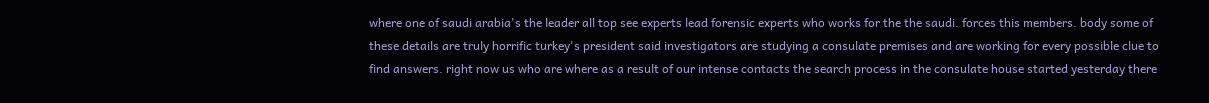where one of saudi arabia's the leader all top see experts lead forensic experts who works for the the saudi. forces this members. body some of these details are truly horrific turkey's president said investigators are studying a consulate premises and are working for every possible clue to find answers. right now us who are where as a result of our intense contacts the search process in the consulate house started yesterday there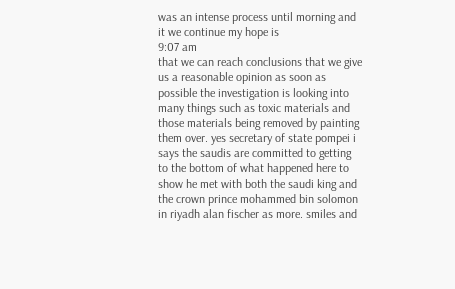was an intense process until morning and it we continue my hope is
9:07 am
that we can reach conclusions that we give us a reasonable opinion as soon as possible the investigation is looking into many things such as toxic materials and those materials being removed by painting them over. yes secretary of state pompei i says the saudis are committed to getting to the bottom of what happened here to show he met with both the saudi king and the crown prince mohammed bin solomon in riyadh alan fischer as more. smiles and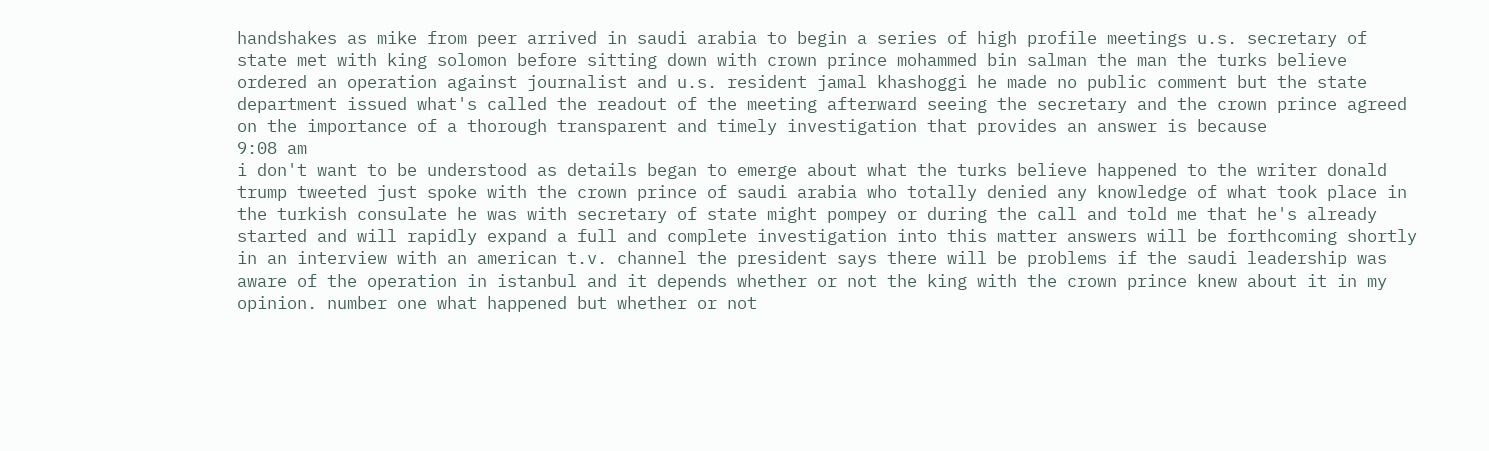handshakes as mike from peer arrived in saudi arabia to begin a series of high profile meetings u.s. secretary of state met with king solomon before sitting down with crown prince mohammed bin salman the man the turks believe ordered an operation against journalist and u.s. resident jamal khashoggi he made no public comment but the state department issued what's called the readout of the meeting afterward seeing the secretary and the crown prince agreed on the importance of a thorough transparent and timely investigation that provides an answer is because
9:08 am
i don't want to be understood as details began to emerge about what the turks believe happened to the writer donald trump tweeted just spoke with the crown prince of saudi arabia who totally denied any knowledge of what took place in the turkish consulate he was with secretary of state might pompey or during the call and told me that he's already started and will rapidly expand a full and complete investigation into this matter answers will be forthcoming shortly in an interview with an american t.v. channel the president says there will be problems if the saudi leadership was aware of the operation in istanbul and it depends whether or not the king with the crown prince knew about it in my opinion. number one what happened but whether or not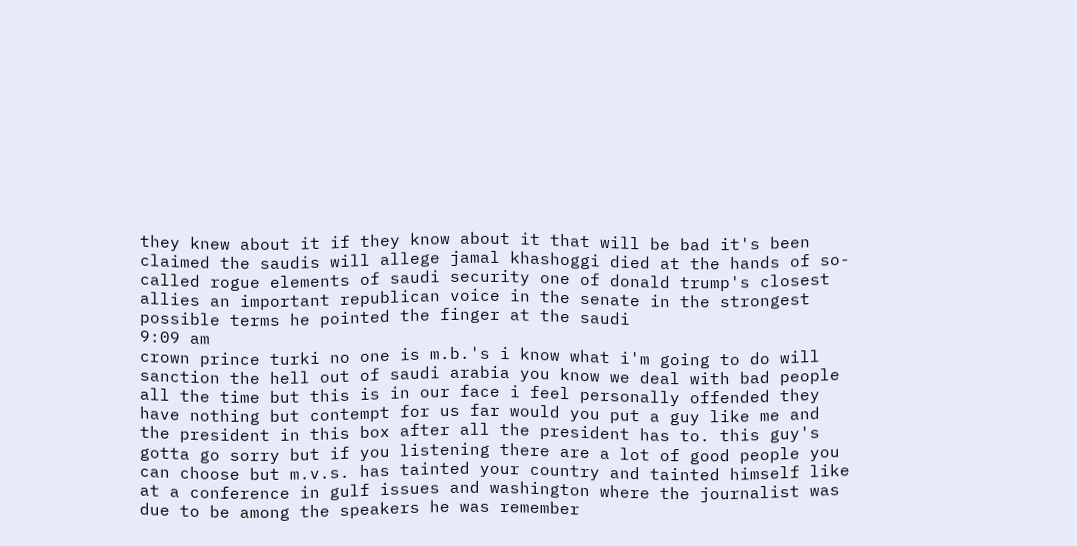they knew about it if they know about it that will be bad it's been claimed the saudis will allege jamal khashoggi died at the hands of so-called rogue elements of saudi security one of donald trump's closest allies an important republican voice in the senate in the strongest possible terms he pointed the finger at the saudi
9:09 am
crown prince turki no one is m.b.'s i know what i'm going to do will sanction the hell out of saudi arabia you know we deal with bad people all the time but this is in our face i feel personally offended they have nothing but contempt for us far would you put a guy like me and the president in this box after all the president has to. this guy's gotta go sorry but if you listening there are a lot of good people you can choose but m.v.s. has tainted your country and tainted himself like at a conference in gulf issues and washington where the journalist was due to be among the speakers he was remember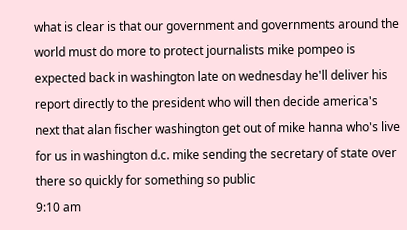what is clear is that our government and governments around the world must do more to protect journalists mike pompeo is expected back in washington late on wednesday he'll deliver his report directly to the president who will then decide america's next that alan fischer washington get out of mike hanna who's live for us in washington d.c. mike sending the secretary of state over there so quickly for something so public
9:10 am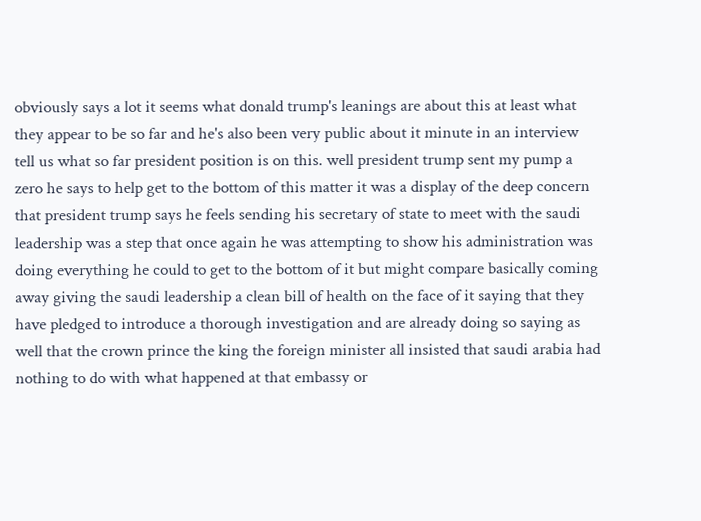obviously says a lot it seems what donald trump's leanings are about this at least what they appear to be so far and he's also been very public about it minute in an interview tell us what so far president position is on this. well president trump sent my pump a zero he says to help get to the bottom of this matter it was a display of the deep concern that president trump says he feels sending his secretary of state to meet with the saudi leadership was a step that once again he was attempting to show his administration was doing everything he could to get to the bottom of it but might compare basically coming away giving the saudi leadership a clean bill of health on the face of it saying that they have pledged to introduce a thorough investigation and are already doing so saying as well that the crown prince the king the foreign minister all insisted that saudi arabia had nothing to do with what happened at that embassy or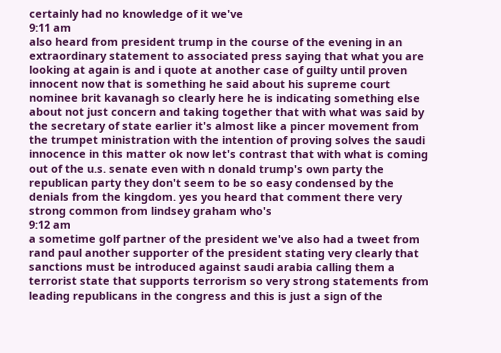certainly had no knowledge of it we've
9:11 am
also heard from president trump in the course of the evening in an extraordinary statement to associated press saying that what you are looking at again is and i quote at another case of guilty until proven innocent now that is something he said about his supreme court nominee brit kavanagh so clearly here he is indicating something else about not just concern and taking together that with what was said by the secretary of state earlier it's almost like a pincer movement from the trumpet ministration with the intention of proving solves the saudi innocence in this matter ok now let's contrast that with what is coming out of the u.s. senate even with n donald trump's own party the republican party they don't seem to be so easy condensed by the denials from the kingdom. yes you heard that comment there very strong common from lindsey graham who's
9:12 am
a sometime golf partner of the president we've also had a tweet from rand paul another supporter of the president stating very clearly that sanctions must be introduced against saudi arabia calling them a terrorist state that supports terrorism so very strong statements from leading republicans in the congress and this is just a sign of the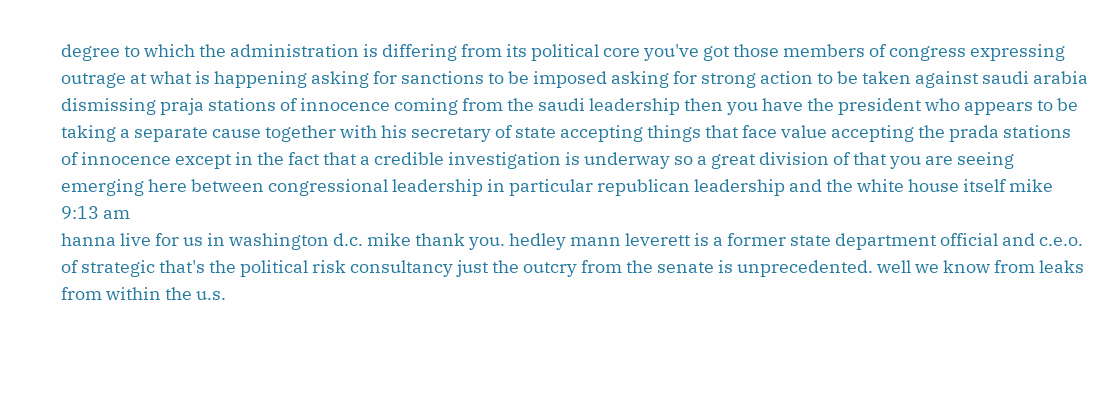degree to which the administration is differing from its political core you've got those members of congress expressing outrage at what is happening asking for sanctions to be imposed asking for strong action to be taken against saudi arabia dismissing praja stations of innocence coming from the saudi leadership then you have the president who appears to be taking a separate cause together with his secretary of state accepting things that face value accepting the prada stations of innocence except in the fact that a credible investigation is underway so a great division of that you are seeing emerging here between congressional leadership in particular republican leadership and the white house itself mike
9:13 am
hanna live for us in washington d.c. mike thank you. hedley mann leverett is a former state department official and c.e.o. of strategic that's the political risk consultancy just the outcry from the senate is unprecedented. well we know from leaks from within the u.s.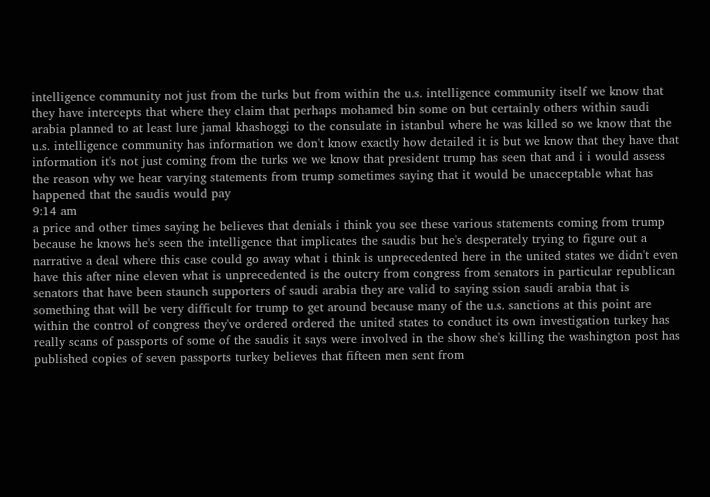intelligence community not just from the turks but from within the u.s. intelligence community itself we know that they have intercepts that where they claim that perhaps mohamed bin some on but certainly others within saudi arabia planned to at least lure jamal khashoggi to the consulate in istanbul where he was killed so we know that the u.s. intelligence community has information we don't know exactly how detailed it is but we know that they have that information it's not just coming from the turks we we know that president trump has seen that and i i would assess the reason why we hear varying statements from trump sometimes saying that it would be unacceptable what has happened that the saudis would pay
9:14 am
a price and other times saying he believes that denials i think you see these various statements coming from trump because he knows he's seen the intelligence that implicates the saudis but he's desperately trying to figure out a narrative a deal where this case could go away what i think is unprecedented here in the united states we didn't even have this after nine eleven what is unprecedented is the outcry from congress from senators in particular republican senators that have been staunch supporters of saudi arabia they are valid to saying ssion saudi arabia that is something that will be very difficult for trump to get around because many of the u.s. sanctions at this point are within the control of congress they've ordered ordered the united states to conduct its own investigation turkey has really scans of passports of some of the saudis it says were involved in the show she's killing the washington post has published copies of seven passports turkey believes that fifteen men sent from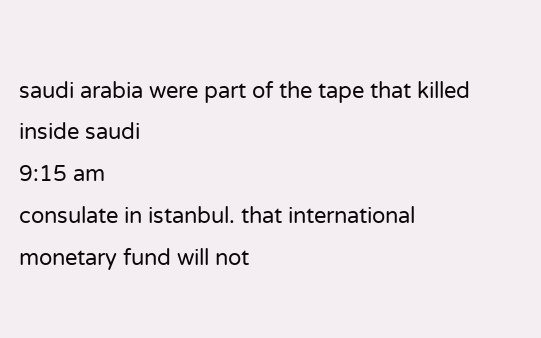saudi arabia were part of the tape that killed inside saudi
9:15 am
consulate in istanbul. that international monetary fund will not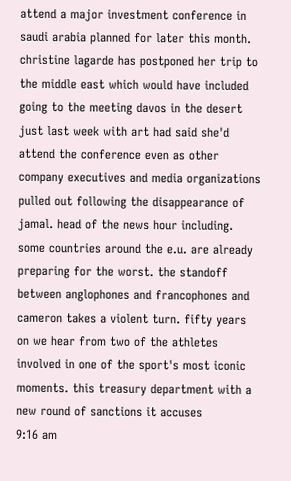attend a major investment conference in saudi arabia planned for later this month. christine lagarde has postponed her trip to the middle east which would have included going to the meeting davos in the desert just last week with art had said she'd attend the conference even as other company executives and media organizations pulled out following the disappearance of jamal. head of the news hour including. some countries around the e.u. are already preparing for the worst. the standoff between anglophones and francophones and cameron takes a violent turn. fifty years on we hear from two of the athletes involved in one of the sport's most iconic moments. this treasury department with a new round of sanctions it accuses
9:16 am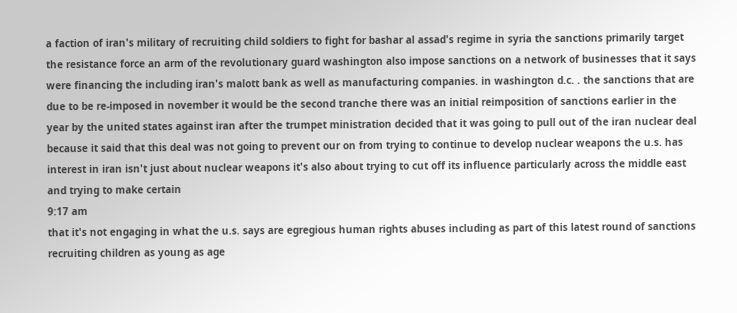a faction of iran's military of recruiting child soldiers to fight for bashar al assad's regime in syria the sanctions primarily target the resistance force an arm of the revolutionary guard washington also impose sanctions on a network of businesses that it says were financing the including iran's malott bank as well as manufacturing companies. in washington d.c. . the sanctions that are due to be re-imposed in november it would be the second tranche there was an initial reimposition of sanctions earlier in the year by the united states against iran after the trumpet ministration decided that it was going to pull out of the iran nuclear deal because it said that this deal was not going to prevent our on from trying to continue to develop nuclear weapons the u.s. has interest in iran isn't just about nuclear weapons it's also about trying to cut off its influence particularly across the middle east and trying to make certain
9:17 am
that it's not engaging in what the u.s. says are egregious human rights abuses including as part of this latest round of sanctions recruiting children as young as age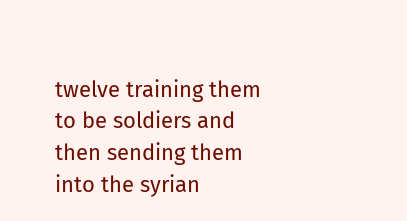twelve training them to be soldiers and then sending them into the syrian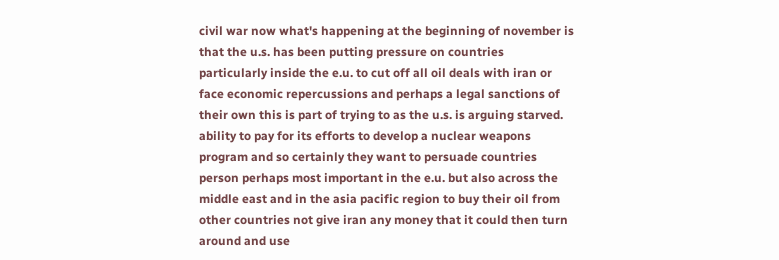civil war now what's happening at the beginning of november is that the u.s. has been putting pressure on countries particularly inside the e.u. to cut off all oil deals with iran or face economic repercussions and perhaps a legal sanctions of their own this is part of trying to as the u.s. is arguing starved. ability to pay for its efforts to develop a nuclear weapons program and so certainly they want to persuade countries person perhaps most important in the e.u. but also across the middle east and in the asia pacific region to buy their oil from other countries not give iran any money that it could then turn around and use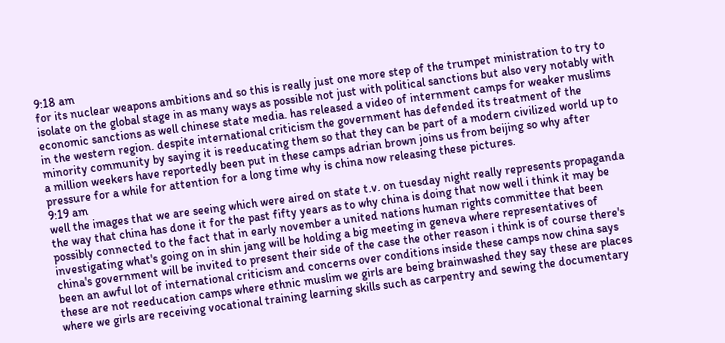9:18 am
for its nuclear weapons ambitions and so this is really just one more step of the trumpet ministration to try to isolate on the global stage in as many ways as possible not just with political sanctions but also very notably with economic sanctions as well chinese state media. has released a video of internment camps for weaker muslims in the western region. despite international criticism the government has defended its treatment of the minority community by saying it is reeducating them so that they can be part of a modern civilized world up to a million weekers have reportedly been put in these camps adrian brown joins us from beijing so why after pressure for a while for attention for a long time why is china now releasing these pictures.
9:19 am
well the images that we are seeing which were aired on state t.v. on tuesday night really represents propaganda the way that china has done it for the past fifty years as to why china is doing that now well i think it may be possibly connected to the fact that in early november a united nations human rights committee that been investigating what's going on in shin jang will be holding a big meeting in geneva where representatives of china's government will be invited to present their side of the case the other reason i think is of course there's been an awful lot of international criticism and concerns over conditions inside these camps now china says these are not reeducation camps where ethnic muslim we girls are being brainwashed they say these are places where we girls are receiving vocational training learning skills such as carpentry and sewing the documentary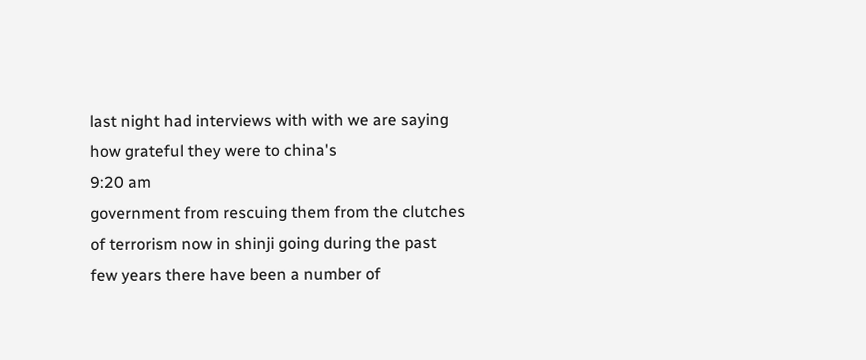last night had interviews with with we are saying how grateful they were to china's
9:20 am
government from rescuing them from the clutches of terrorism now in shinji going during the past few years there have been a number of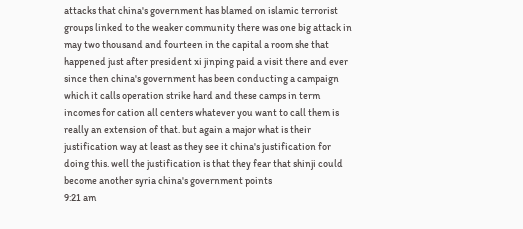attacks that china's government has blamed on islamic terrorist groups linked to the weaker community there was one big attack in may two thousand and fourteen in the capital a room she that happened just after president xi jinping paid a visit there and ever since then china's government has been conducting a campaign which it calls operation strike hard and these camps in term incomes for cation all centers whatever you want to call them is really an extension of that. but again a major what is their justification way at least as they see it china's justification for doing this. well the justification is that they fear that shinji could become another syria china's government points
9:21 am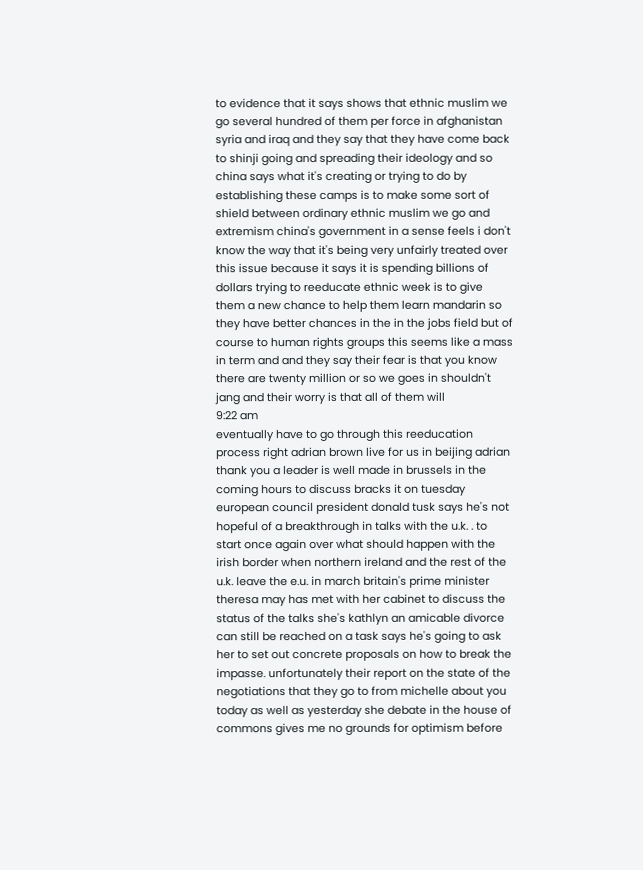to evidence that it says shows that ethnic muslim we go several hundred of them per force in afghanistan syria and iraq and they say that they have come back to shinji going and spreading their ideology and so china says what it's creating or trying to do by establishing these camps is to make some sort of shield between ordinary ethnic muslim we go and extremism china's government in a sense feels i don't know the way that it's being very unfairly treated over this issue because it says it is spending billions of dollars trying to reeducate ethnic week is to give them a new chance to help them learn mandarin so they have better chances in the in the jobs field but of course to human rights groups this seems like a mass in term and and they say their fear is that you know there are twenty million or so we goes in shouldn't jang and their worry is that all of them will
9:22 am
eventually have to go through this reeducation process right adrian brown live for us in beijing adrian thank you a leader is well made in brussels in the coming hours to discuss bracks it on tuesday european council president donald tusk says he's not hopeful of a breakthrough in talks with the u.k. . to start once again over what should happen with the irish border when northern ireland and the rest of the u.k. leave the e.u. in march britain's prime minister theresa may has met with her cabinet to discuss the status of the talks she's kathlyn an amicable divorce can still be reached on a task says he's going to ask her to set out concrete proposals on how to break the impasse. unfortunately their report on the state of the negotiations that they go to from michelle about you today as well as yesterday she debate in the house of commons gives me no grounds for optimism before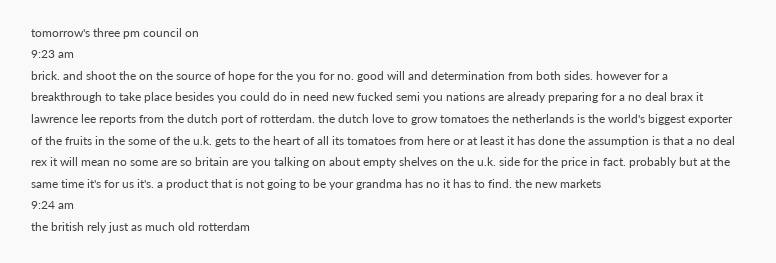tomorrow's three pm council on
9:23 am
brick. and shoot the on the source of hope for the you for no. good will and determination from both sides. however for a breakthrough to take place besides you could do in need new fucked semi you nations are already preparing for a no deal brax it lawrence lee reports from the dutch port of rotterdam. the dutch love to grow tomatoes the netherlands is the world's biggest exporter of the fruits in the some of the u.k. gets to the heart of all its tomatoes from here or at least it has done the assumption is that a no deal rex it will mean no some are so britain are you talking on about empty shelves on the u.k. side for the price in fact. probably but at the same time it's for us it's. a product that is not going to be your grandma has no it has to find. the new markets
9:24 am
the british rely just as much old rotterdam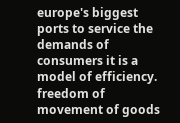europe's biggest ports to service the demands of consumers it is a model of efficiency. freedom of movement of goods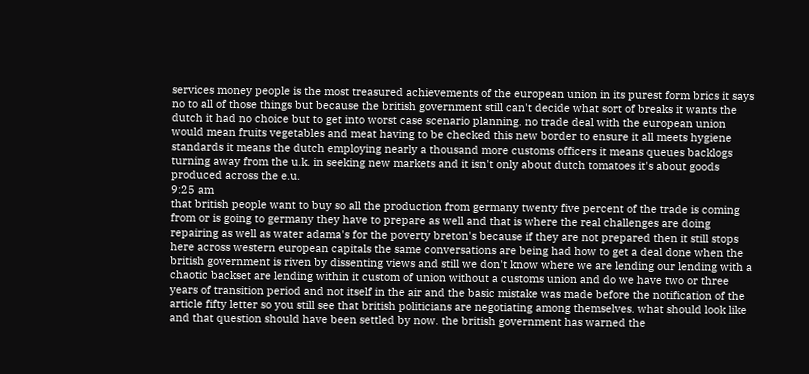services money people is the most treasured achievements of the european union in its purest form brics it says no to all of those things but because the british government still can't decide what sort of breaks it wants the dutch it had no choice but to get into worst case scenario planning. no trade deal with the european union would mean fruits vegetables and meat having to be checked this new border to ensure it all meets hygiene standards it means the dutch employing nearly a thousand more customs officers it means queues backlogs turning away from the u.k. in seeking new markets and it isn't only about dutch tomatoes it's about goods produced across the e.u.
9:25 am
that british people want to buy so all the production from germany twenty five percent of the trade is coming from or is going to germany they have to prepare as well and that is where the real challenges are doing repairing as well as water adama's for the poverty breton's because if they are not prepared then it still stops here across western european capitals the same conversations are being had how to get a deal done when the british government is riven by dissenting views and still we don't know where we are lending our lending with a chaotic backset are lending within it custom of union without a customs union and do we have two or three years of transition period and not itself in the air and the basic mistake was made before the notification of the article fifty letter so you still see that british politicians are negotiating among themselves. what should look like and that question should have been settled by now. the british government has warned the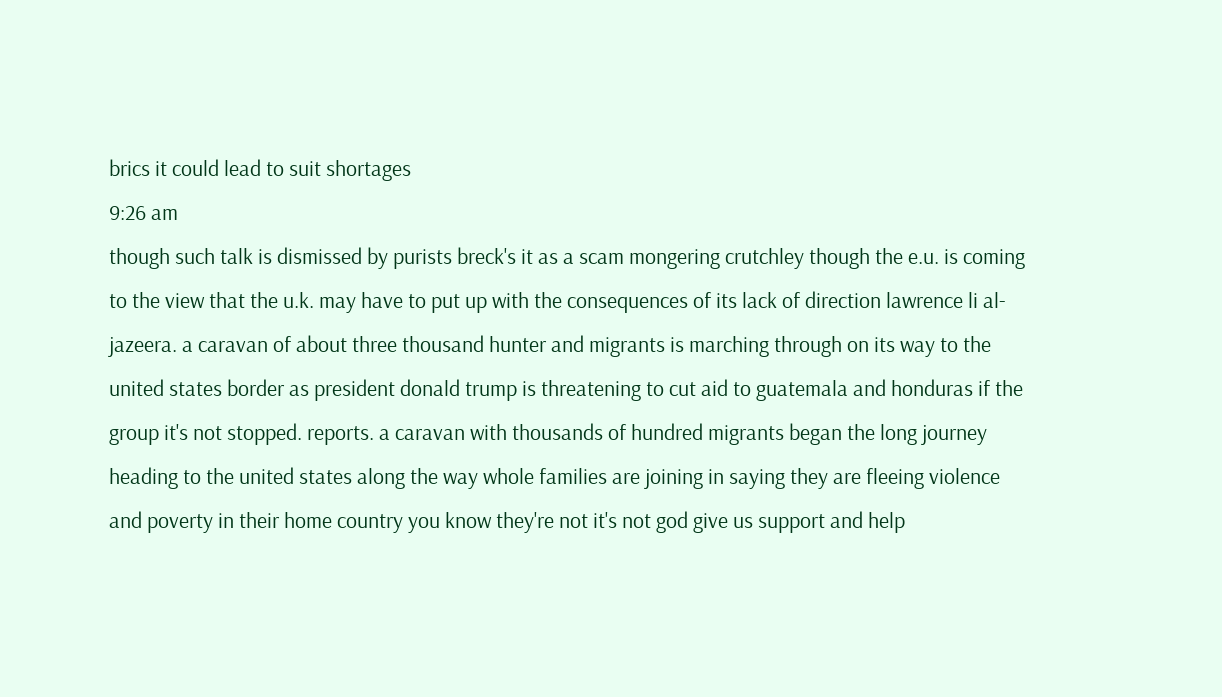brics it could lead to suit shortages
9:26 am
though such talk is dismissed by purists breck's it as a scam mongering crutchley though the e.u. is coming to the view that the u.k. may have to put up with the consequences of its lack of direction lawrence li al-jazeera. a caravan of about three thousand hunter and migrants is marching through on its way to the united states border as president donald trump is threatening to cut aid to guatemala and honduras if the group it's not stopped. reports. a caravan with thousands of hundred migrants began the long journey heading to the united states along the way whole families are joining in saying they are fleeing violence and poverty in their home country you know they're not it's not god give us support and help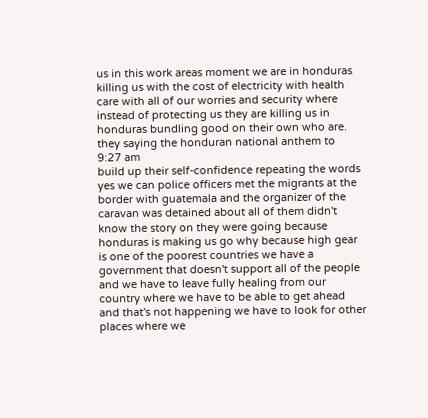us in this work areas moment we are in honduras killing us with the cost of electricity with health care with all of our worries and security where instead of protecting us they are killing us in honduras bundling good on their own who are. they saying the honduran national anthem to
9:27 am
build up their self-confidence repeating the words yes we can police officers met the migrants at the border with guatemala and the organizer of the caravan was detained about all of them didn't know the story on they were going because honduras is making us go why because high gear is one of the poorest countries we have a government that doesn't support all of the people and we have to leave fully healing from our country where we have to be able to get ahead and that's not happening we have to look for other places where we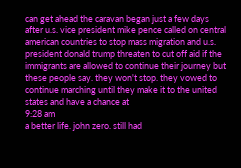can get ahead the caravan began just a few days after u.s. vice president mike pence called on central american countries to stop mass migration and u.s. president donald trump threaten to cut off aid if the immigrants are allowed to continue their journey but these people say. they won't stop. they vowed to continue marching until they make it to the united states and have a chance at
9:28 am
a better life. john zero. still had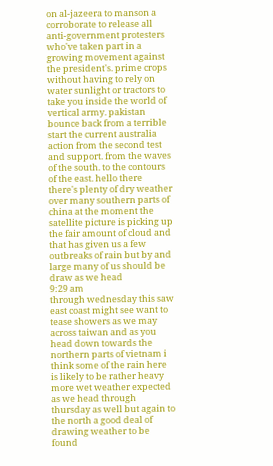on al-jazeera to manson a corroborate to release all anti-government protesters who've taken part in a growing movement against the president's. prime crops without having to rely on water sunlight or tractors to take you inside the world of vertical army. pakistan bounce back from a terrible start the current australia action from the second test and support. from the waves of the south. to the contours of the east. hello there there's plenty of dry weather over many southern parts of china at the moment the satellite picture is picking up the fair amount of cloud and that has given us a few outbreaks of rain but by and large many of us should be draw as we head
9:29 am
through wednesday this saw east coast might see want to tease showers as we may across taiwan and as you head down towards the northern parts of vietnam i think some of the rain here is likely to be rather heavy more wet weather expected as we head through thursday as well but again to the north a good deal of drawing weather to be found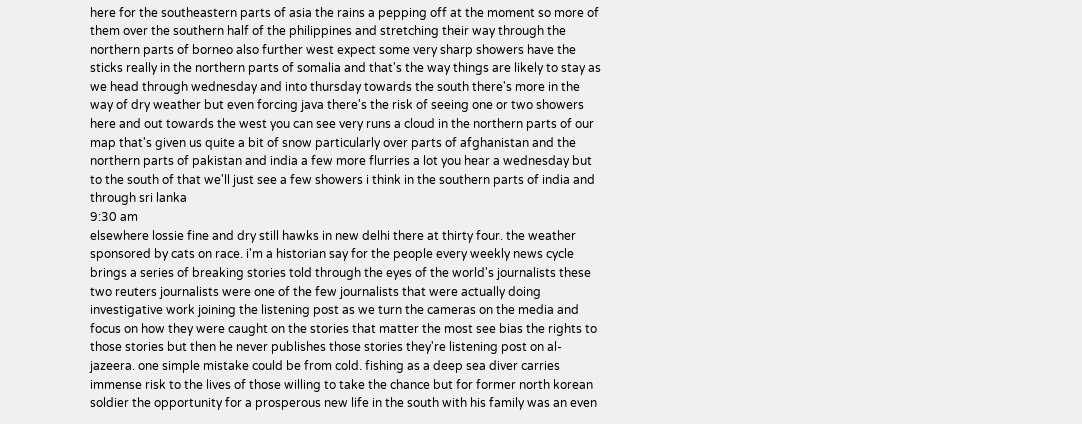here for the southeastern parts of asia the rains a pepping off at the moment so more of them over the southern half of the philippines and stretching their way through the northern parts of borneo also further west expect some very sharp showers have the sticks really in the northern parts of somalia and that's the way things are likely to stay as we head through wednesday and into thursday towards the south there's more in the way of dry weather but even forcing java there's the risk of seeing one or two showers here and out towards the west you can see very runs a cloud in the northern parts of our map that's given us quite a bit of snow particularly over parts of afghanistan and the northern parts of pakistan and india a few more flurries a lot you hear a wednesday but to the south of that we'll just see a few showers i think in the southern parts of india and through sri lanka
9:30 am
elsewhere lossie fine and dry still hawks in new delhi there at thirty four. the weather sponsored by cats on race. i'm a historian say for the people every weekly news cycle brings a series of breaking stories told through the eyes of the world's journalists these two reuters journalists were one of the few journalists that were actually doing investigative work joining the listening post as we turn the cameras on the media and focus on how they were caught on the stories that matter the most see bias the rights to those stories but then he never publishes those stories they're listening post on al-jazeera. one simple mistake could be from cold. fishing as a deep sea diver carries immense risk to the lives of those willing to take the chance but for former north korean soldier the opportunity for a prosperous new life in the south with his family was an even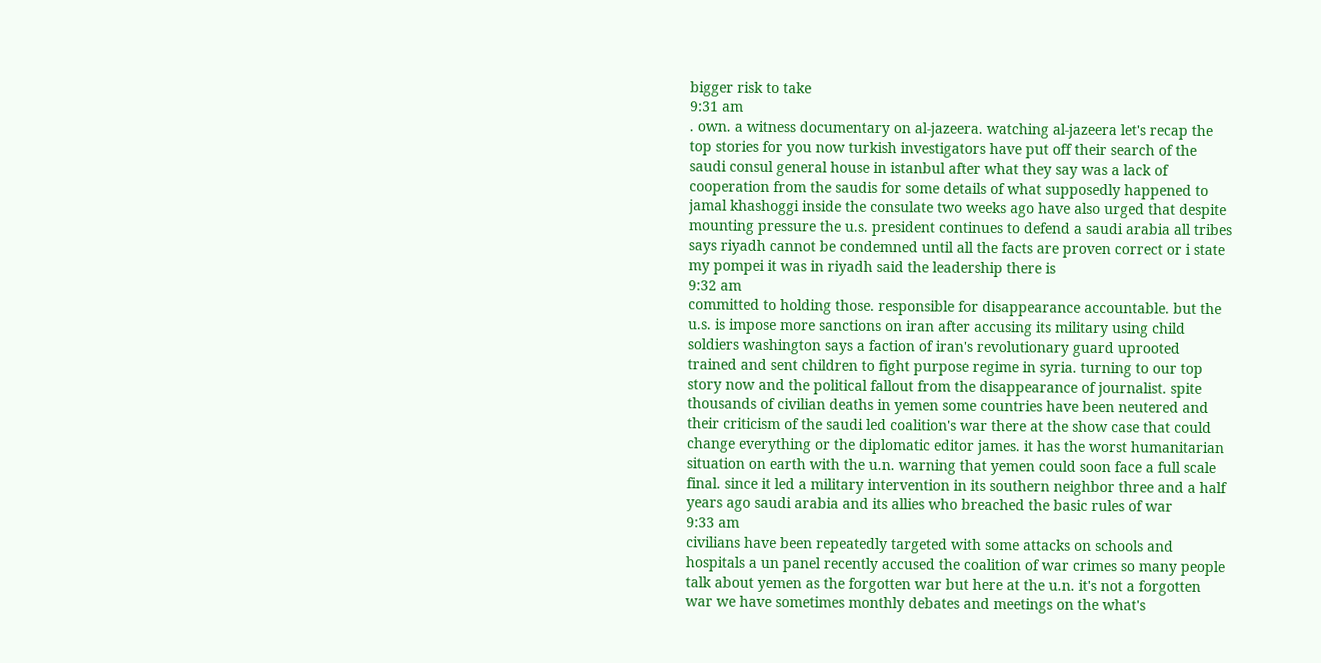bigger risk to take
9:31 am
. own. a witness documentary on al-jazeera. watching al-jazeera let's recap the top stories for you now turkish investigators have put off their search of the saudi consul general house in istanbul after what they say was a lack of cooperation from the saudis for some details of what supposedly happened to jamal khashoggi inside the consulate two weeks ago have also urged that despite mounting pressure the u.s. president continues to defend a saudi arabia all tribes says riyadh cannot be condemned until all the facts are proven correct or i state my pompei it was in riyadh said the leadership there is
9:32 am
committed to holding those. responsible for disappearance accountable. but the u.s. is impose more sanctions on iran after accusing its military using child soldiers washington says a faction of iran's revolutionary guard uprooted trained and sent children to fight purpose regime in syria. turning to our top story now and the political fallout from the disappearance of journalist. spite thousands of civilian deaths in yemen some countries have been neutered and their criticism of the saudi led coalition's war there at the show case that could change everything or the diplomatic editor james. it has the worst humanitarian situation on earth with the u.n. warning that yemen could soon face a full scale final. since it led a military intervention in its southern neighbor three and a half years ago saudi arabia and its allies who breached the basic rules of war
9:33 am
civilians have been repeatedly targeted with some attacks on schools and hospitals a un panel recently accused the coalition of war crimes so many people talk about yemen as the forgotten war but here at the u.n. it's not a forgotten war we have sometimes monthly debates and meetings on the what's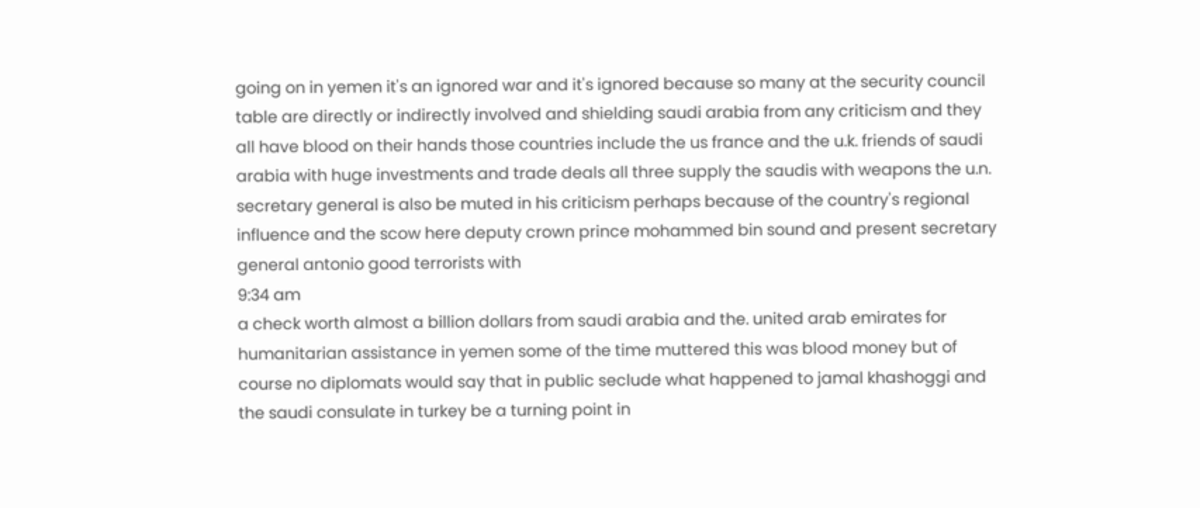going on in yemen it's an ignored war and it's ignored because so many at the security council table are directly or indirectly involved and shielding saudi arabia from any criticism and they all have blood on their hands those countries include the us france and the u.k. friends of saudi arabia with huge investments and trade deals all three supply the saudis with weapons the u.n. secretary general is also be muted in his criticism perhaps because of the country's regional influence and the scow here deputy crown prince mohammed bin sound and present secretary general antonio good terrorists with
9:34 am
a check worth almost a billion dollars from saudi arabia and the. united arab emirates for humanitarian assistance in yemen some of the time muttered this was blood money but of course no diplomats would say that in public seclude what happened to jamal khashoggi and the saudi consulate in turkey be a turning point in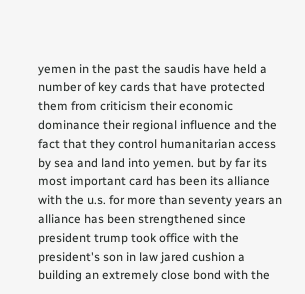yemen in the past the saudis have held a number of key cards that have protected them from criticism their economic dominance their regional influence and the fact that they control humanitarian access by sea and land into yemen. but by far its most important card has been its alliance with the u.s. for more than seventy years an alliance has been strengthened since president trump took office with the president's son in law jared cushion a building an extremely close bond with the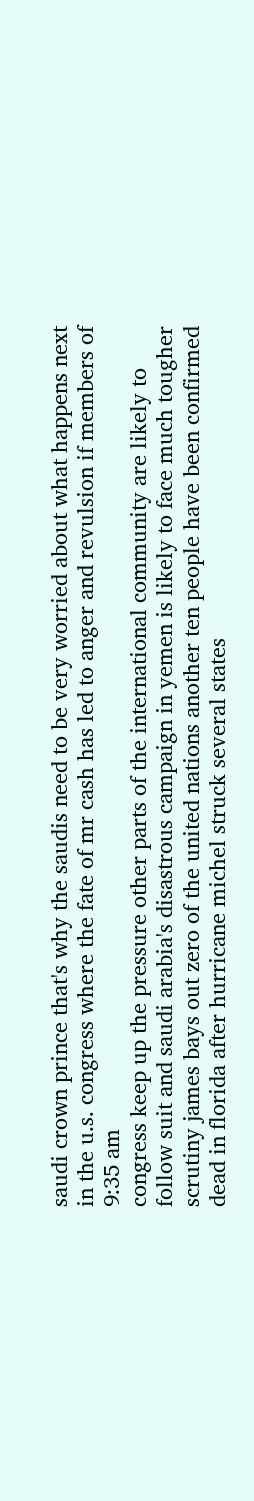saudi crown prince that's why the saudis need to be very worried about what happens next in the u.s. congress where the fate of mr cash has led to anger and revulsion if members of
9:35 am
congress keep up the pressure other parts of the international community are likely to follow suit and saudi arabia's disastrous campaign in yemen is likely to face much tougher scrutiny james bays out zero of the united nations another ten people have been confirmed dead in florida after hurricane michel struck several states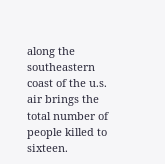along the southeastern coast of the u.s. air brings the total number of people killed to sixteen.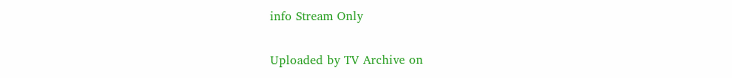info Stream Only

Uploaded by TV Archive on